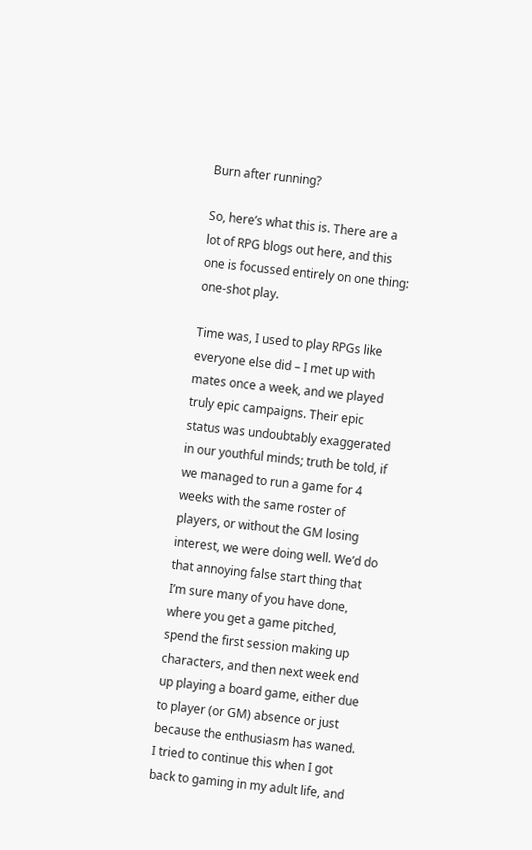Burn after running?

So, here’s what this is. There are a lot of RPG blogs out here, and this one is focussed entirely on one thing: one-shot play.

Time was, I used to play RPGs like everyone else did – I met up with mates once a week, and we played truly epic campaigns. Their epic status was undoubtably exaggerated in our youthful minds; truth be told, if we managed to run a game for 4 weeks with the same roster of players, or without the GM losing interest, we were doing well. We’d do that annoying false start thing that I’m sure many of you have done, where you get a game pitched, spend the first session making up characters, and then next week end up playing a board game, either due to player (or GM) absence or just because the enthusiasm has waned. I tried to continue this when I got back to gaming in my adult life, and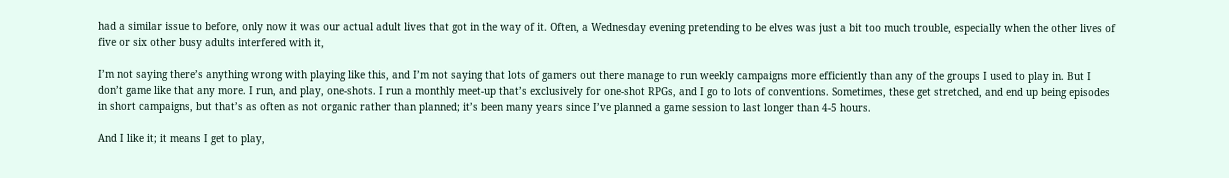had a similar issue to before, only now it was our actual adult lives that got in the way of it. Often, a Wednesday evening pretending to be elves was just a bit too much trouble, especially when the other lives of five or six other busy adults interfered with it,

I’m not saying there’s anything wrong with playing like this, and I’m not saying that lots of gamers out there manage to run weekly campaigns more efficiently than any of the groups I used to play in. But I don’t game like that any more. I run, and play, one-shots. I run a monthly meet-up that’s exclusively for one-shot RPGs, and I go to lots of conventions. Sometimes, these get stretched, and end up being episodes in short campaigns, but that’s as often as not organic rather than planned; it’s been many years since I’ve planned a game session to last longer than 4-5 hours.

And I like it; it means I get to play,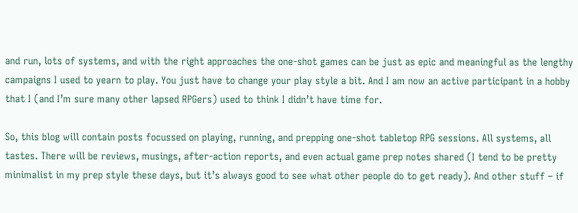and run, lots of systems, and with the right approaches the one-shot games can be just as epic and meaningful as the lengthy campaigns I used to yearn to play. You just have to change your play style a bit. And I am now an active participant in a hobby that I (and I’m sure many other lapsed RPGers) used to think I didn’t have time for.

So, this blog will contain posts focussed on playing, running, and prepping one-shot tabletop RPG sessions. All systems, all tastes. There will be reviews, musings, after-action reports, and even actual game prep notes shared (I tend to be pretty minimalist in my prep style these days, but it’s always good to see what other people do to get ready). And other stuff – if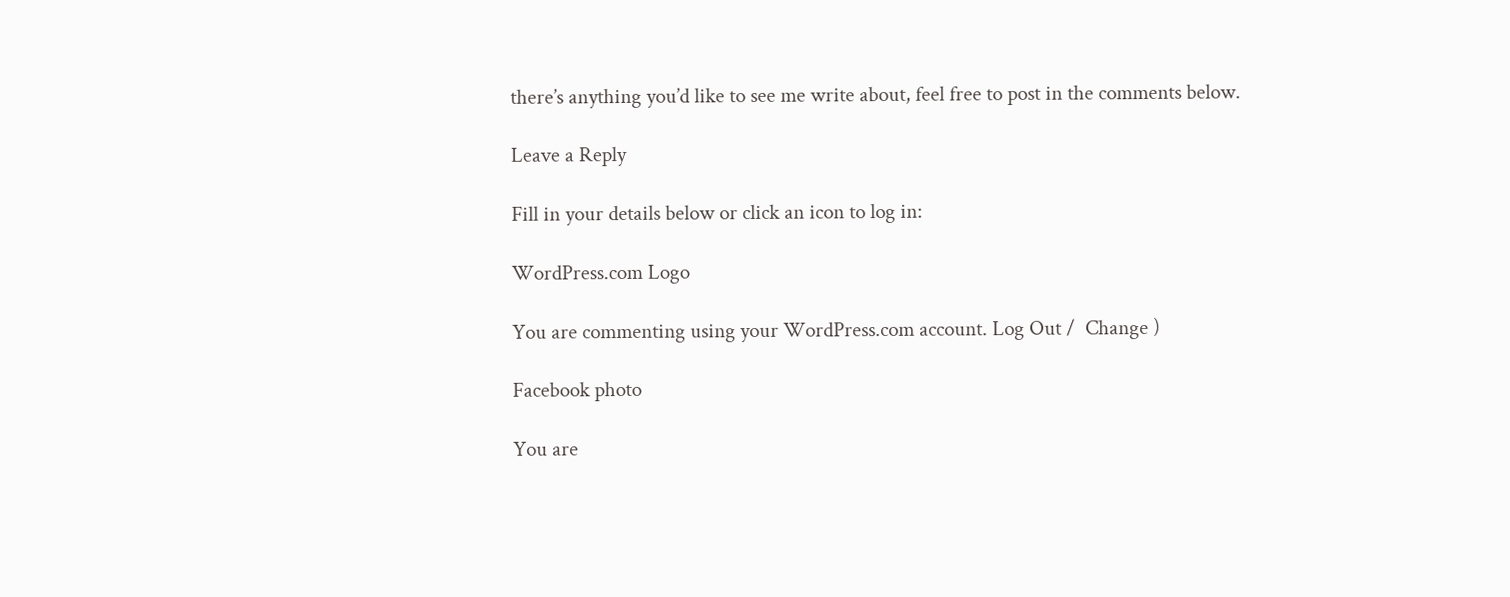there’s anything you’d like to see me write about, feel free to post in the comments below.

Leave a Reply

Fill in your details below or click an icon to log in:

WordPress.com Logo

You are commenting using your WordPress.com account. Log Out /  Change )

Facebook photo

You are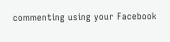commenting using your Facebook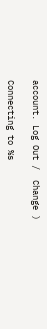account. Log Out /  Change )

Connecting to %s